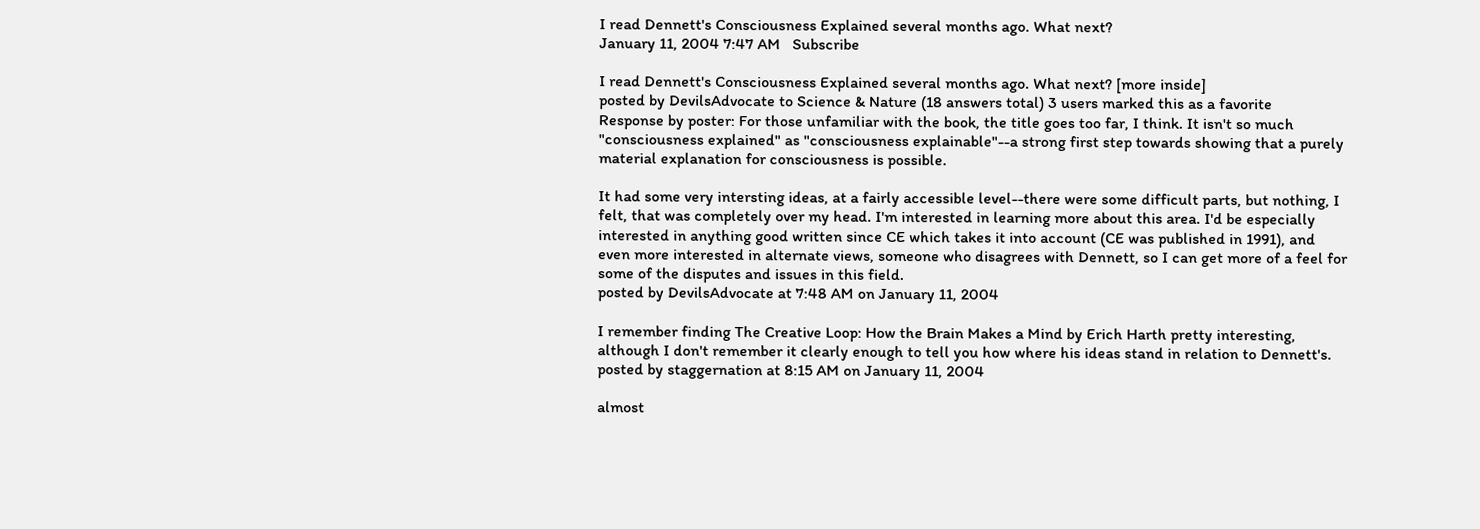I read Dennett's Consciousness Explained several months ago. What next?
January 11, 2004 7:47 AM   Subscribe

I read Dennett's Consciousness Explained several months ago. What next? [more inside]
posted by DevilsAdvocate to Science & Nature (18 answers total) 3 users marked this as a favorite
Response by poster: For those unfamiliar with the book, the title goes too far, I think. It isn't so much "consciousness explained" as "consciousness explainable"--a strong first step towards showing that a purely material explanation for consciousness is possible.

It had some very intersting ideas, at a fairly accessible level--there were some difficult parts, but nothing, I felt, that was completely over my head. I'm interested in learning more about this area. I'd be especially interested in anything good written since CE which takes it into account (CE was published in 1991), and even more interested in alternate views, someone who disagrees with Dennett, so I can get more of a feel for some of the disputes and issues in this field.
posted by DevilsAdvocate at 7:48 AM on January 11, 2004

I remember finding The Creative Loop: How the Brain Makes a Mind by Erich Harth pretty interesting, although I don't remember it clearly enough to tell you how where his ideas stand in relation to Dennett's.
posted by staggernation at 8:15 AM on January 11, 2004

almost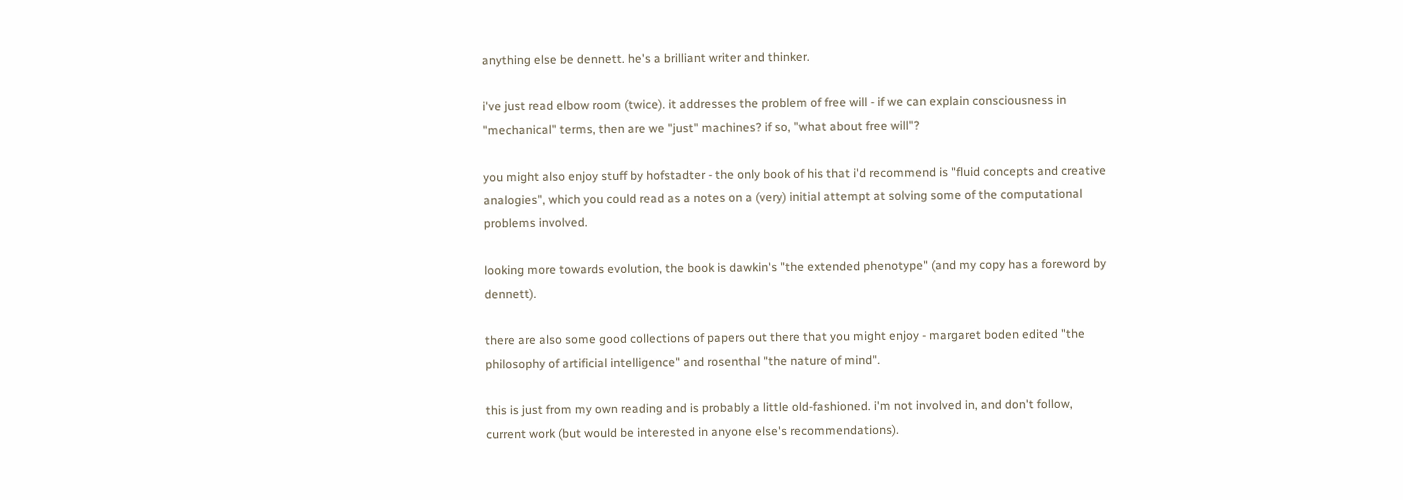anything else be dennett. he's a brilliant writer and thinker.

i've just read elbow room (twice). it addresses the problem of free will - if we can explain consciousness in "mechanical" terms, then are we "just" machines? if so, "what about free will"?

you might also enjoy stuff by hofstadter - the only book of his that i'd recommend is "fluid concepts and creative analogies", which you could read as a notes on a (very) initial attempt at solving some of the computational problems involved.

looking more towards evolution, the book is dawkin's "the extended phenotype" (and my copy has a foreword by dennett).

there are also some good collections of papers out there that you might enjoy - margaret boden edited "the philosophy of artificial intelligence" and rosenthal "the nature of mind".

this is just from my own reading and is probably a little old-fashioned. i'm not involved in, and don't follow, current work (but would be interested in anyone else's recommendations).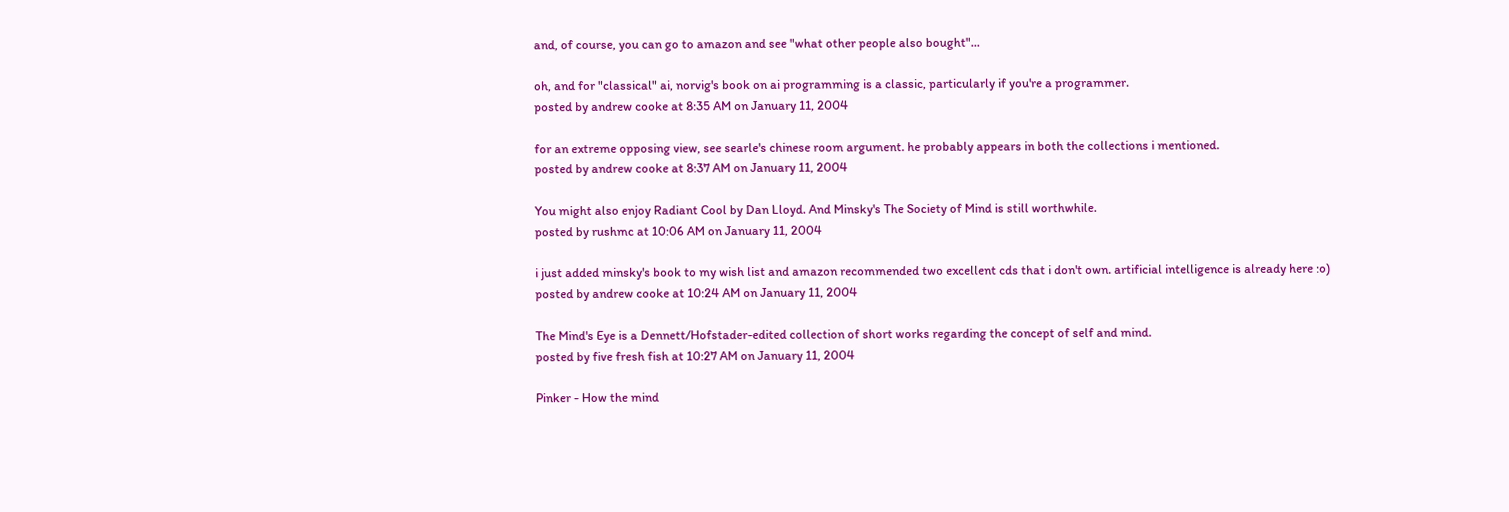and, of course, you can go to amazon and see "what other people also bought"...

oh, and for "classical" ai, norvig's book on ai programming is a classic, particularly if you're a programmer.
posted by andrew cooke at 8:35 AM on January 11, 2004

for an extreme opposing view, see searle's chinese room argument. he probably appears in both the collections i mentioned.
posted by andrew cooke at 8:37 AM on January 11, 2004

You might also enjoy Radiant Cool by Dan Lloyd. And Minsky's The Society of Mind is still worthwhile.
posted by rushmc at 10:06 AM on January 11, 2004

i just added minsky's book to my wish list and amazon recommended two excellent cds that i don't own. artificial intelligence is already here :o)
posted by andrew cooke at 10:24 AM on January 11, 2004

The Mind's Eye is a Dennett/Hofstader-edited collection of short works regarding the concept of self and mind.
posted by five fresh fish at 10:27 AM on January 11, 2004

Pinker - How the mind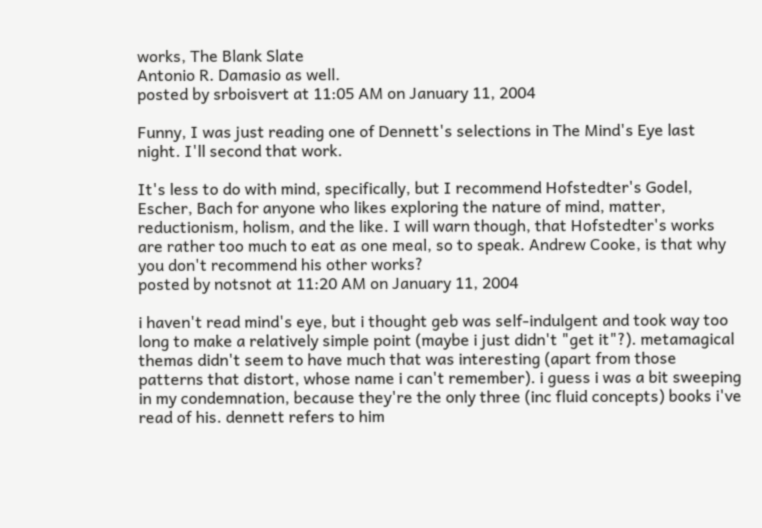works, The Blank Slate
Antonio R. Damasio as well.
posted by srboisvert at 11:05 AM on January 11, 2004

Funny, I was just reading one of Dennett's selections in The Mind's Eye last night. I'll second that work.

It's less to do with mind, specifically, but I recommend Hofstedter's Godel, Escher, Bach for anyone who likes exploring the nature of mind, matter, reductionism, holism, and the like. I will warn though, that Hofstedter's works are rather too much to eat as one meal, so to speak. Andrew Cooke, is that why you don't recommend his other works?
posted by notsnot at 11:20 AM on January 11, 2004

i haven't read mind's eye, but i thought geb was self-indulgent and took way too long to make a relatively simple point (maybe i just didn't "get it"?). metamagical themas didn't seem to have much that was interesting (apart from those patterns that distort, whose name i can't remember). i guess i was a bit sweeping in my condemnation, because they're the only three (inc fluid concepts) books i've read of his. dennett refers to him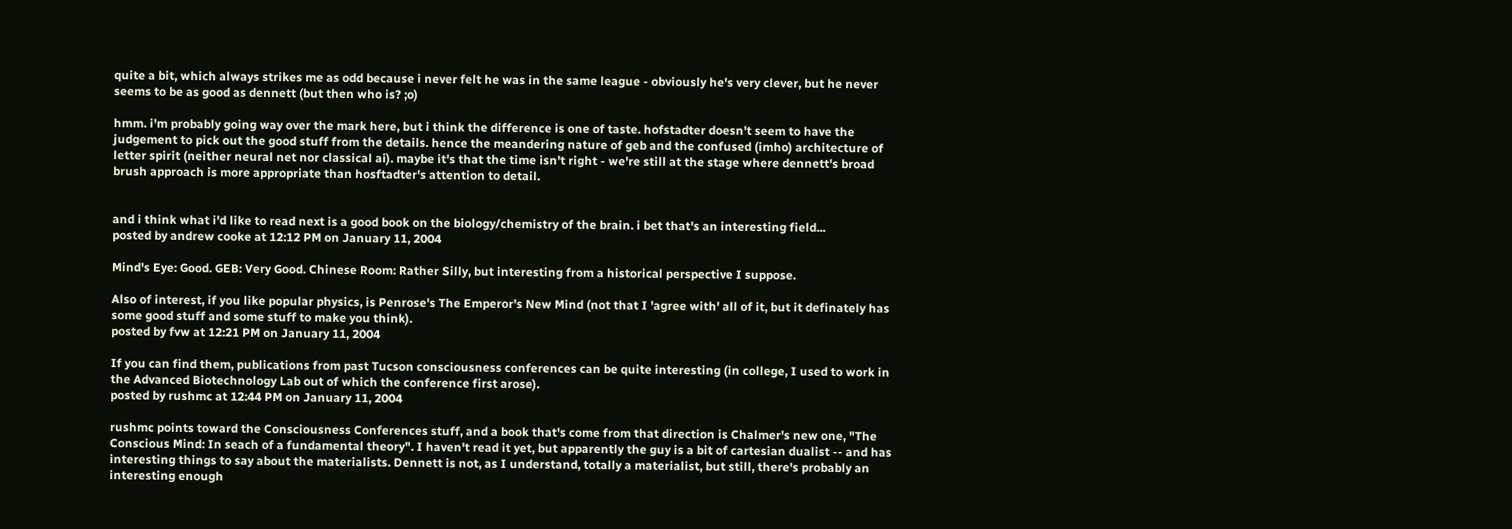quite a bit, which always strikes me as odd because i never felt he was in the same league - obviously he's very clever, but he never seems to be as good as dennett (but then who is? ;o)

hmm. i'm probably going way over the mark here, but i think the difference is one of taste. hofstadter doesn't seem to have the judgement to pick out the good stuff from the details. hence the meandering nature of geb and the confused (imho) architecture of letter spirit (neither neural net nor classical ai). maybe it's that the time isn't right - we're still at the stage where dennett's broad brush approach is more appropriate than hosftadter's attention to detail.


and i think what i'd like to read next is a good book on the biology/chemistry of the brain. i bet that's an interesting field...
posted by andrew cooke at 12:12 PM on January 11, 2004

Mind's Eye: Good. GEB: Very Good. Chinese Room: Rather Silly, but interesting from a historical perspective I suppose.

Also of interest, if you like popular physics, is Penrose's The Emperor's New Mind (not that I 'agree with' all of it, but it definately has some good stuff and some stuff to make you think).
posted by fvw at 12:21 PM on January 11, 2004

If you can find them, publications from past Tucson consciousness conferences can be quite interesting (in college, I used to work in the Advanced Biotechnology Lab out of which the conference first arose).
posted by rushmc at 12:44 PM on January 11, 2004

rushmc points toward the Consciousness Conferences stuff, and a book that's come from that direction is Chalmer's new one, "The Conscious Mind: In seach of a fundamental theory". I haven't read it yet, but apparently the guy is a bit of cartesian dualist -- and has interesting things to say about the materialists. Dennett is not, as I understand, totally a materialist, but still, there's probably an interesting enough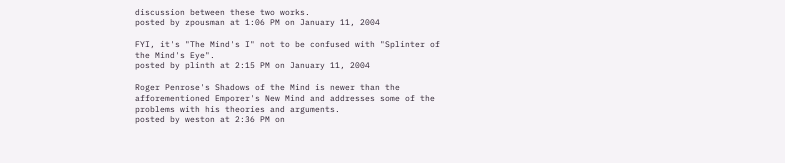discussion between these two works.
posted by zpousman at 1:06 PM on January 11, 2004

FYI, it's "The Mind's I" not to be confused with "Splinter of the Mind's Eye".
posted by plinth at 2:15 PM on January 11, 2004

Roger Penrose's Shadows of the Mind is newer than the afforementioned Emporer's New Mind and addresses some of the problems with his theories and arguments.
posted by weston at 2:36 PM on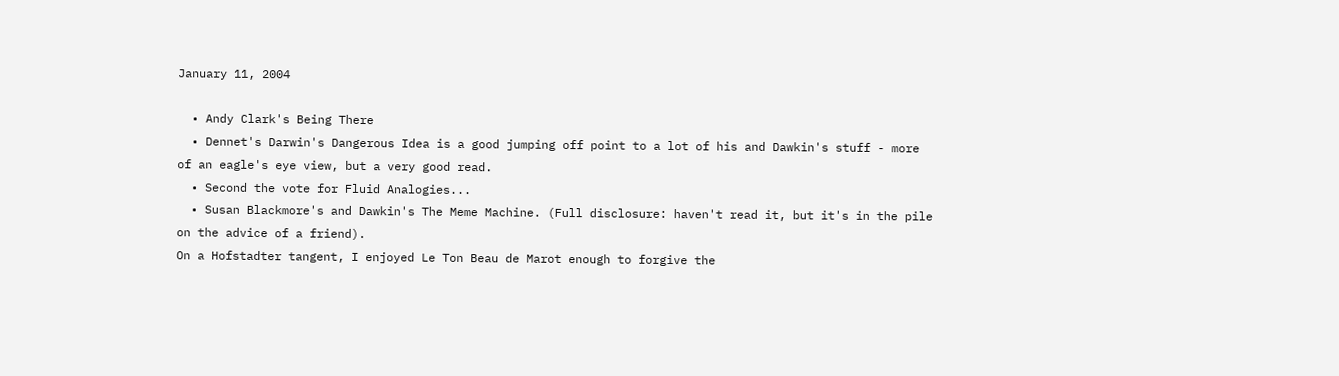January 11, 2004

  • Andy Clark's Being There
  • Dennet's Darwin's Dangerous Idea is a good jumping off point to a lot of his and Dawkin's stuff - more of an eagle's eye view, but a very good read.
  • Second the vote for Fluid Analogies...
  • Susan Blackmore's and Dawkin's The Meme Machine. (Full disclosure: haven't read it, but it's in the pile on the advice of a friend).
On a Hofstadter tangent, I enjoyed Le Ton Beau de Marot enough to forgive the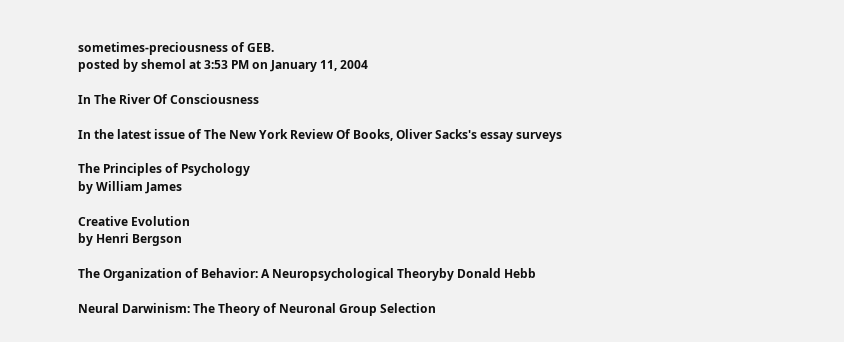sometimes-preciousness of GEB.
posted by shemol at 3:53 PM on January 11, 2004

In The River Of Consciousness

In the latest issue of The New York Review Of Books, Oliver Sacks's essay surveys

The Principles of Psychology
by William James

Creative Evolution
by Henri Bergson

The Organization of Behavior: A Neuropsychological Theoryby Donald Hebb

Neural Darwinism: The Theory of Neuronal Group Selection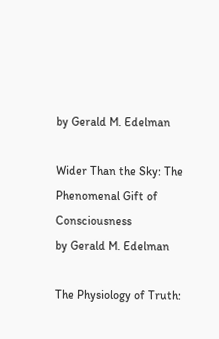by Gerald M. Edelman

Wider Than the Sky: The Phenomenal Gift of Consciousness
by Gerald M. Edelman

The Physiology of Truth: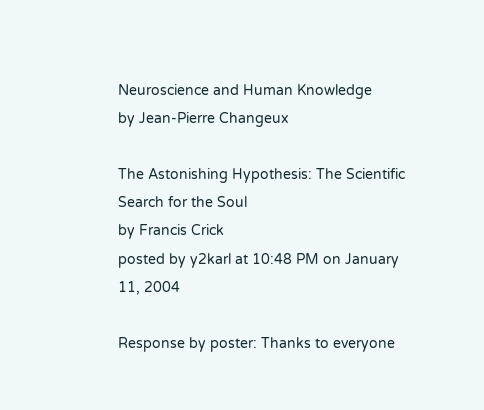Neuroscience and Human Knowledge
by Jean-Pierre Changeux

The Astonishing Hypothesis: The Scientific Search for the Soul
by Francis Crick
posted by y2karl at 10:48 PM on January 11, 2004

Response by poster: Thanks to everyone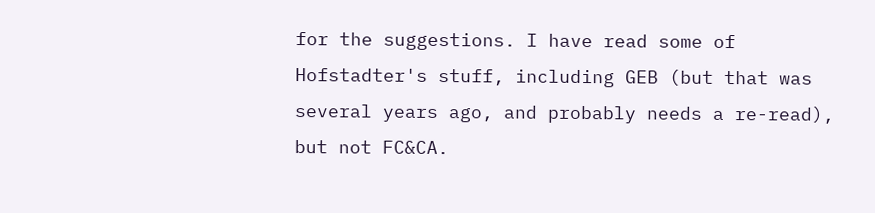for the suggestions. I have read some of Hofstadter's stuff, including GEB (but that was several years ago, and probably needs a re-read), but not FC&CA.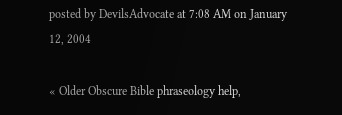posted by DevilsAdvocate at 7:08 AM on January 12, 2004

« Older Obscure Bible phraseology help,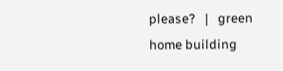please?   |   green home building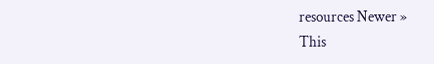resources Newer »
This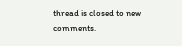thread is closed to new comments.